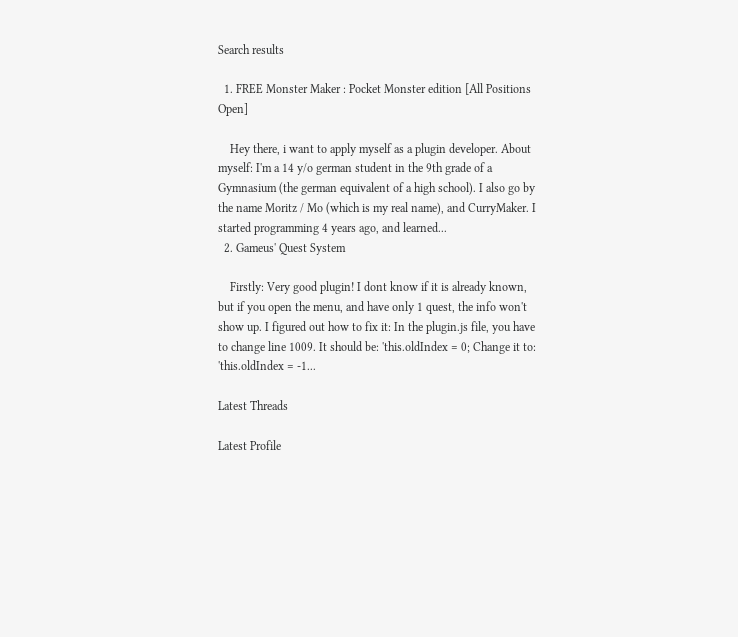Search results

  1. FREE Monster Maker : Pocket Monster edition [All Positions Open]

    Hey there, i want to apply myself as a plugin developer. About myself: I'm a 14 y/o german student in the 9th grade of a Gymnasium (the german equivalent of a high school). I also go by the name Moritz / Mo (which is my real name), and CurryMaker. I started programming 4 years ago, and learned...
  2. Gameus' Quest System

    Firstly: Very good plugin! I dont know if it is already known, but if you open the menu, and have only 1 quest, the info won't show up. I figured out how to fix it: In the plugin.js file, you have to change line 1009. It should be: 'this.oldIndex = 0; Change it to: 'this.oldIndex = -1...

Latest Threads

Latest Profile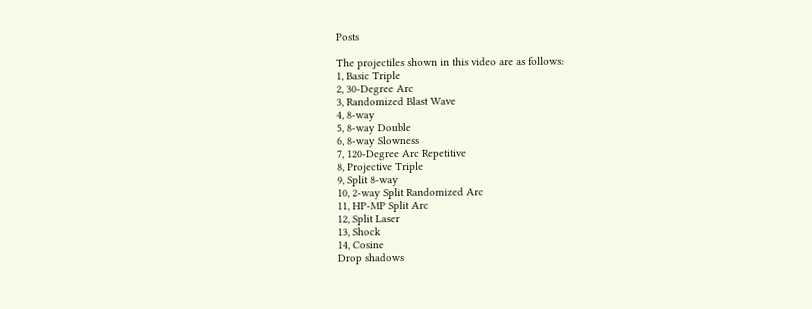Posts

The projectiles shown in this video are as follows:
1, Basic Triple
2, 30-Degree Arc
3, Randomized Blast Wave
4, 8-way
5, 8-way Double
6, 8-way Slowness
7, 120-Degree Arc Repetitive
8, Projective Triple
9, Split 8-way
10, 2-way Split Randomized Arc
11, HP-MP Split Arc
12, Split Laser
13, Shock
14, Cosine
Drop shadows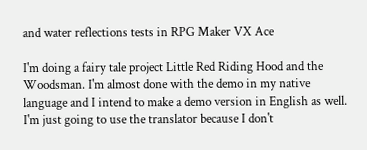and water reflections tests in RPG Maker VX Ace

I'm doing a fairy tale project Little Red Riding Hood and the Woodsman. I'm almost done with the demo in my native language and I intend to make a demo version in English as well. I'm just going to use the translator because I don't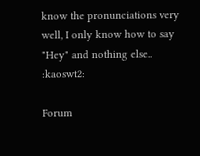know the pronunciations very well, I only know how to say "Hey" and nothing else.. :kaoswt2:

Forum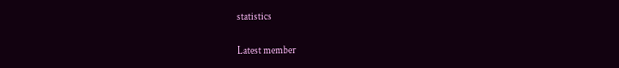statistics

Latest member